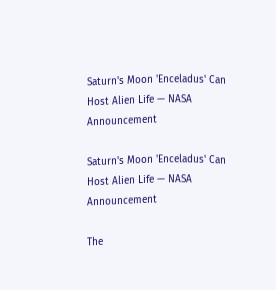Saturn's Moon 'Enceladus' Can Host Alien Life — NASA Announcement

Saturn's Moon 'Enceladus' Can Host Alien Life — NASA Announcement

The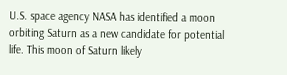U.S. space agency NASA has identified a moon orbiting Saturn as a new candidate for potential life. This moon of Saturn likely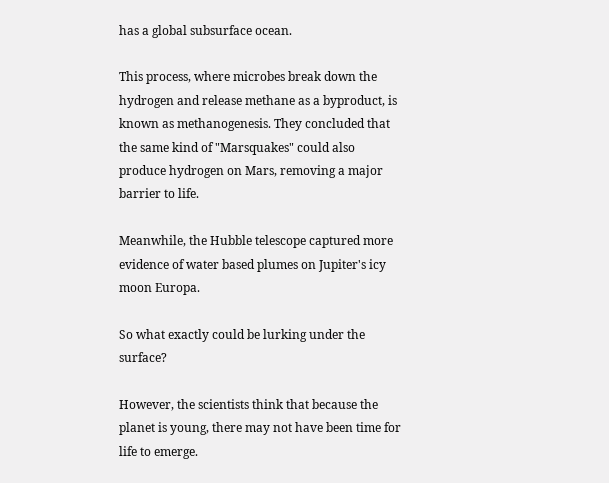has a global subsurface ocean.

This process, where microbes break down the hydrogen and release methane as a byproduct, is known as methanogenesis. They concluded that the same kind of "Marsquakes" could also produce hydrogen on Mars, removing a major barrier to life.

Meanwhile, the Hubble telescope captured more evidence of water based plumes on Jupiter's icy moon Europa.

So what exactly could be lurking under the surface?

However, the scientists think that because the planet is young, there may not have been time for life to emerge.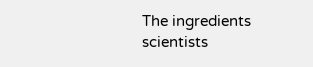The ingredients scientists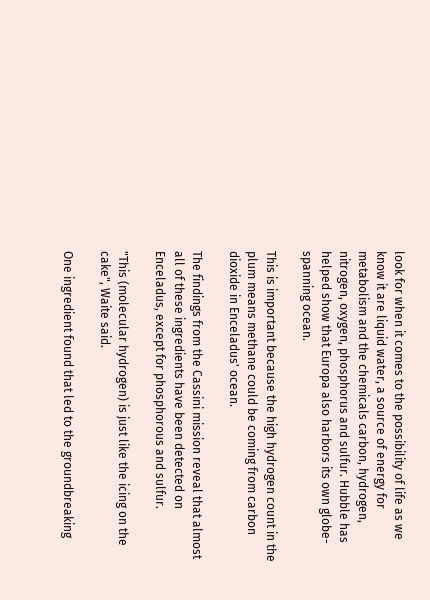look for when it comes to the possibility of life as we know it are liquid water, a source of energy for metabolism and the chemicals carbon, hydrogen, nitrogen, oxygen, phosphorus and sulfur. Hubble has helped show that Europa also harbors its own globe-spanning ocean.

This is important because the high hydrogen count in the plum means methane could be coming from carbon dioxide in Enceladus' ocean.

The findings from the Cassini mission reveal that almost all of these ingredients have been detected on Enceladus, except for phosphorous and sulfur.

"This (molecular hydrogen) is just like the icing on the cake", Waite said.

One ingredient found that led to the groundbreaking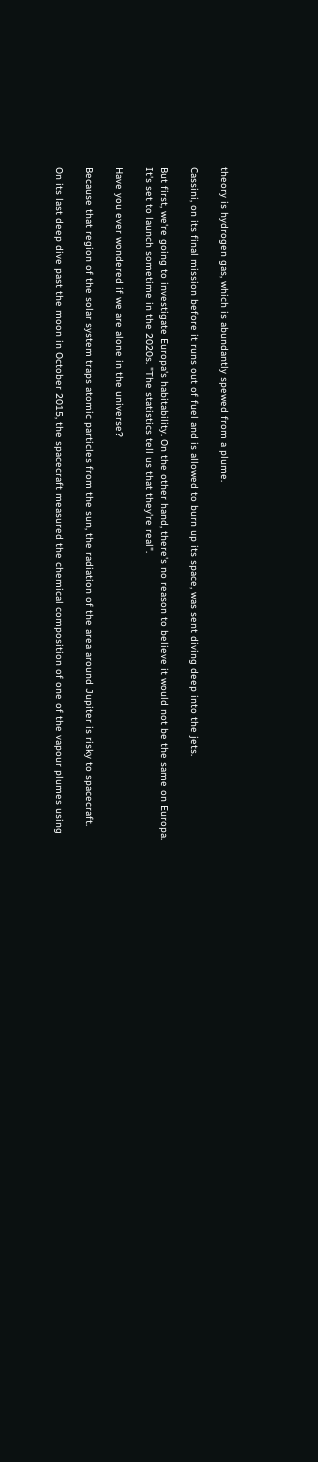theory is hydrogen gas, which is abundantly spewed from a plume.

Cassini, on its final mission before it runs out of fuel and is allowed to burn up its space, was sent diving deep into the jets.

But first, we're going to investigate Europa's habitability. On the other hand, there's no reason to believe it would not be the same on Europa. It's set to launch sometime in the 2020s. "The statistics tell us that they're real".

Have you ever wondered if we are alone in the universe?

Because that region of the solar system traps atomic particles from the sun, the radiation of the area around Jupiter is risky to spacecraft.

On its last deep dive past the moon in October 2015, the spacecraft measured the chemical composition of one of the vapour plumes using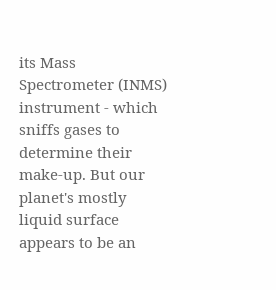its Mass Spectrometer (INMS) instrument - which sniffs gases to determine their make-up. But our planet's mostly liquid surface appears to be an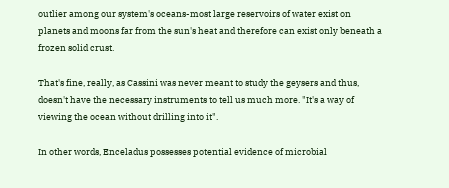outlier among our system's oceans-most large reservoirs of water exist on planets and moons far from the sun's heat and therefore can exist only beneath a frozen solid crust.

That's fine, really, as Cassini was never meant to study the geysers and thus, doesn't have the necessary instruments to tell us much more. "It's a way of viewing the ocean without drilling into it".

In other words, Enceladus possesses potential evidence of microbial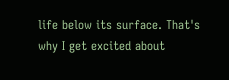life below its surface. That's why I get excited about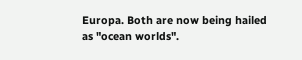Europa. Both are now being hailed as "ocean worlds".